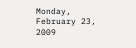Monday, February 23, 2009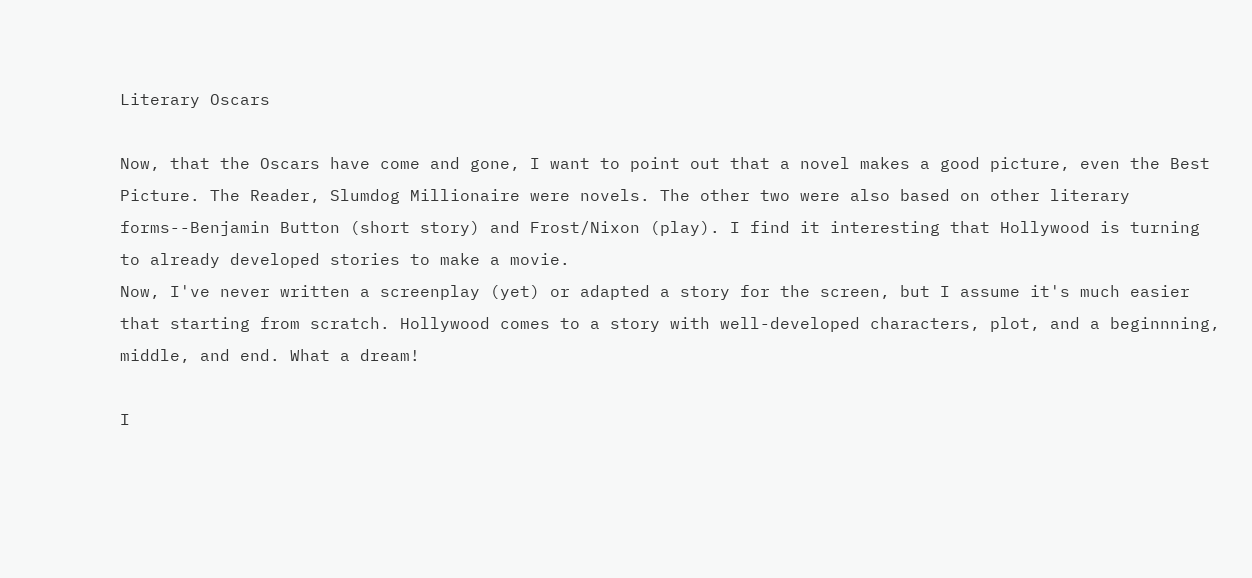Literary Oscars

Now, that the Oscars have come and gone, I want to point out that a novel makes a good picture, even the Best Picture. The Reader, Slumdog Millionaire were novels. The other two were also based on other literary forms--Benjamin Button (short story) and Frost/Nixon (play). I find it interesting that Hollywood is turning to already developed stories to make a movie.
Now, I've never written a screenplay (yet) or adapted a story for the screen, but I assume it's much easier that starting from scratch. Hollywood comes to a story with well-developed characters, plot, and a beginnning, middle, and end. What a dream!

I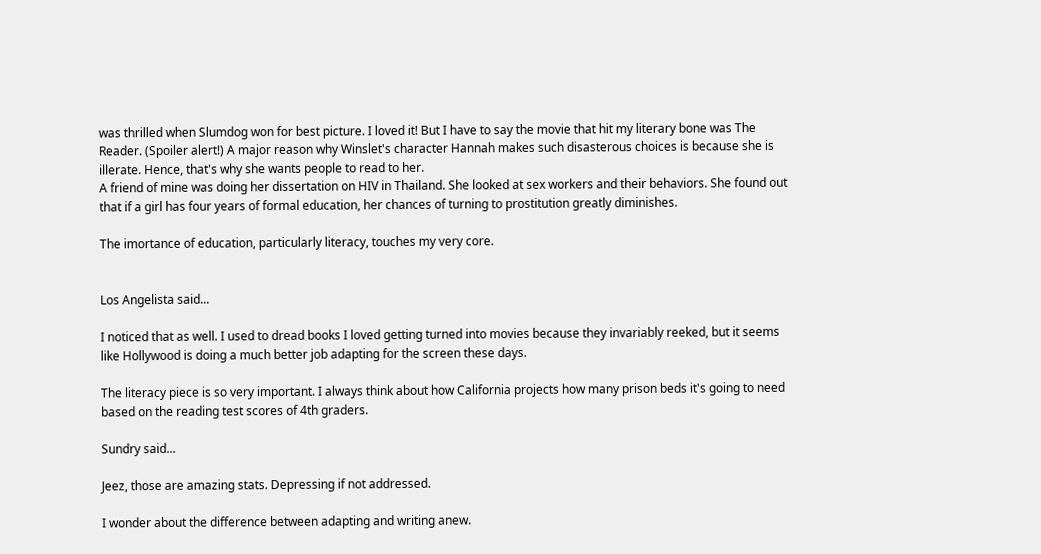was thrilled when Slumdog won for best picture. I loved it! But I have to say the movie that hit my literary bone was The Reader. (Spoiler alert!) A major reason why Winslet's character Hannah makes such disasterous choices is because she is illerate. Hence, that's why she wants people to read to her.
A friend of mine was doing her dissertation on HIV in Thailand. She looked at sex workers and their behaviors. She found out that if a girl has four years of formal education, her chances of turning to prostitution greatly diminishes.

The imortance of education, particularly literacy, touches my very core.


Los Angelista said...

I noticed that as well. I used to dread books I loved getting turned into movies because they invariably reeked, but it seems like Hollywood is doing a much better job adapting for the screen these days.

The literacy piece is so very important. I always think about how California projects how many prison beds it's going to need based on the reading test scores of 4th graders.

Sundry said...

Jeez, those are amazing stats. Depressing if not addressed.

I wonder about the difference between adapting and writing anew.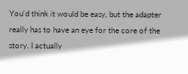You'd think it would be easy, but the adapter really has to have an eye for the core of the story. I actually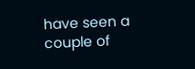have seen a couple of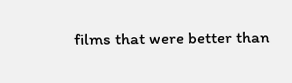films that were better than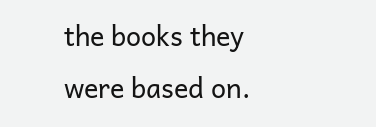the books they were based on.